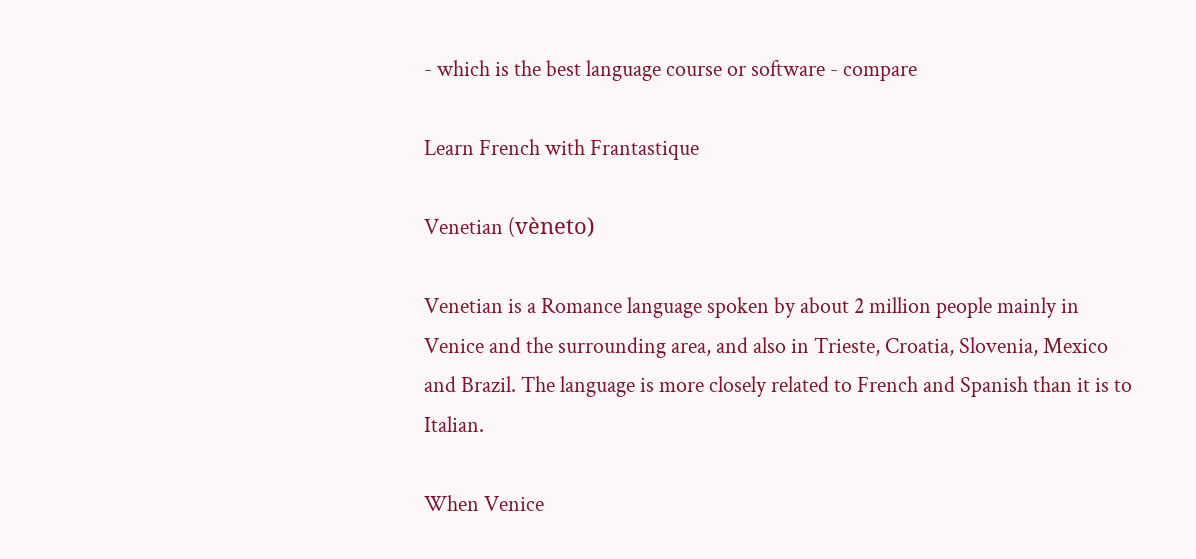- which is the best language course or software - compare

Learn French with Frantastique

Venetian (vèneto)

Venetian is a Romance language spoken by about 2 million people mainly in Venice and the surrounding area, and also in Trieste, Croatia, Slovenia, Mexico and Brazil. The language is more closely related to French and Spanish than it is to Italian.

When Venice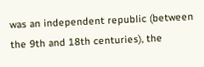was an independent republic (between the 9th and 18th centuries), the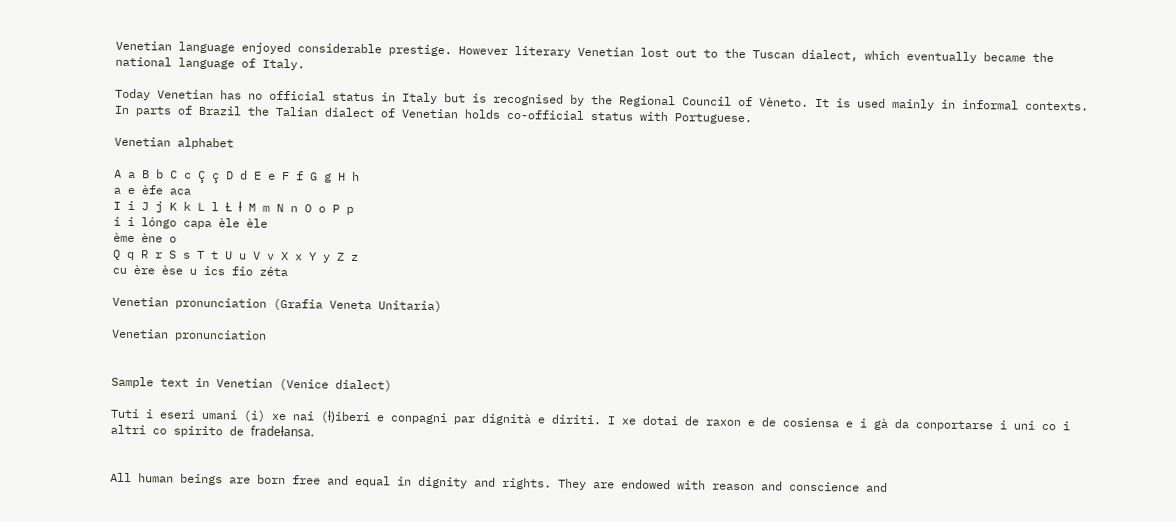Venetian language enjoyed considerable prestige. However literary Venetian lost out to the Tuscan dialect, which eventually became the national language of Italy.

Today Venetian has no official status in Italy but is recognised by the Regional Council of Vèneto. It is used mainly in informal contexts. In parts of Brazil the Talian dialect of Venetian holds co-official status with Portuguese.

Venetian alphabet

A a B b C c Ç ç D d E e F f G g H h
a e èfe aca
I i J j K k L l Ƚ ƚ M m N n O o P p
i i lóngo capa èle èle
ème ène o
Q q R r S s T t U u V v X x Y y Z z
cu ère èse u ics fio zéta

Venetian pronunciation (Grafia Veneta Unitaria)

Venetian pronunciation


Sample text in Venetian (Venice dialect)

Tuti i eseri umani (i) xe nai (ƚ)iberi e conpagni par dignità e diriti. I xe dotai de raxon e de cosiensa e i gà da conportarse i uni co i altri co spirito de fradeƚansa.


All human beings are born free and equal in dignity and rights. They are endowed with reason and conscience and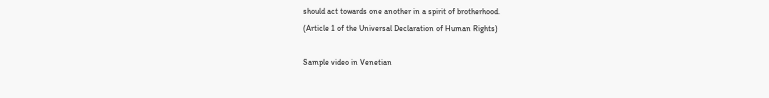should act towards one another in a spirit of brotherhood.
(Article 1 of the Universal Declaration of Human Rights)

Sample video in Venetian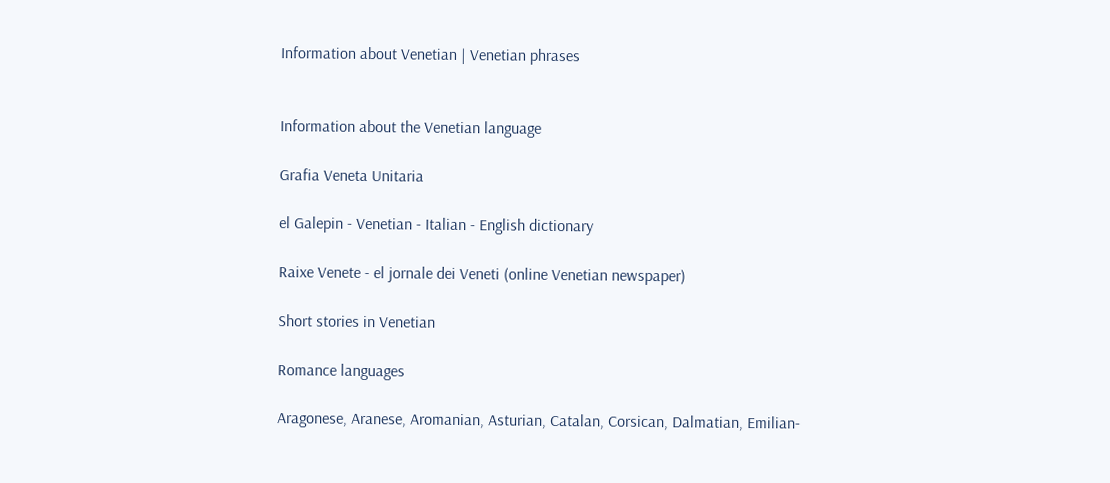Information about Venetian | Venetian phrases


Information about the Venetian language

Grafia Veneta Unitaria

el Galepin - Venetian - Italian - English dictionary

Raixe Venete - el jornale dei Veneti (online Venetian newspaper)

Short stories in Venetian

Romance languages

Aragonese, Aranese, Aromanian, Asturian, Catalan, Corsican, Dalmatian, Emilian-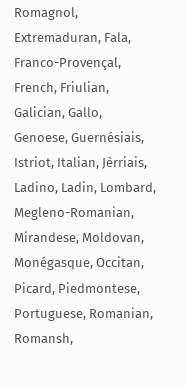Romagnol, Extremaduran, Fala, Franco-Provençal, French, Friulian, Galician, Gallo, Genoese, Guernésiais, Istriot, Italian, Jèrriais, Ladino, Ladin, Lombard, Megleno-Romanian, Mirandese, Moldovan, Monégasque, Occitan, Picard, Piedmontese, Portuguese, Romanian, Romansh,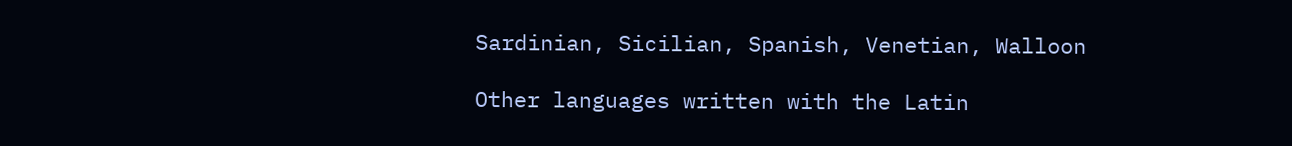Sardinian, Sicilian, Spanish, Venetian, Walloon

Other languages written with the Latin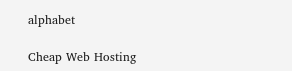alphabet

Cheap Web Hosting